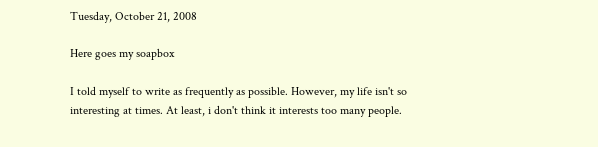Tuesday, October 21, 2008

Here goes my soapbox

I told myself to write as frequently as possible. However, my life isn't so interesting at times. At least, i don't think it interests too many people.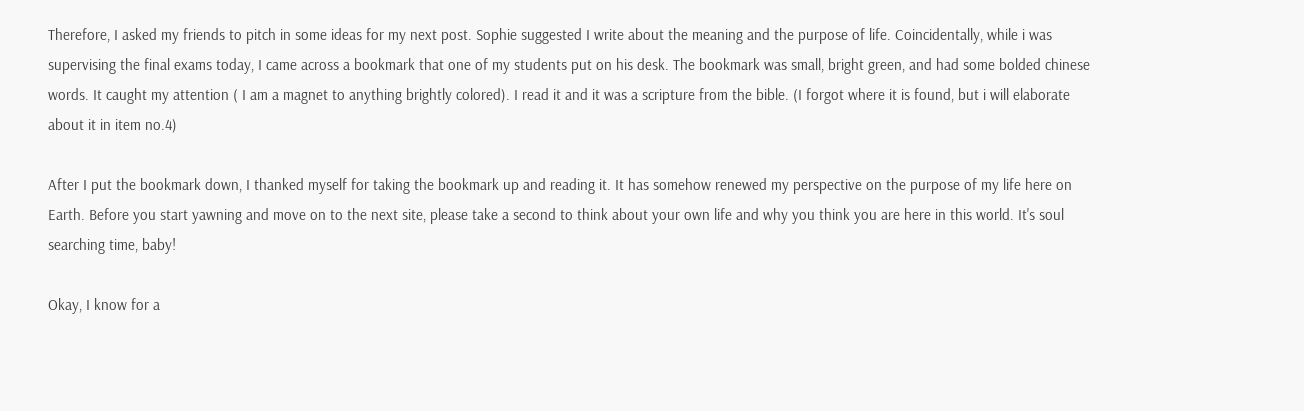Therefore, I asked my friends to pitch in some ideas for my next post. Sophie suggested I write about the meaning and the purpose of life. Coincidentally, while i was supervising the final exams today, I came across a bookmark that one of my students put on his desk. The bookmark was small, bright green, and had some bolded chinese words. It caught my attention ( I am a magnet to anything brightly colored). I read it and it was a scripture from the bible. (I forgot where it is found, but i will elaborate about it in item no.4)

After I put the bookmark down, I thanked myself for taking the bookmark up and reading it. It has somehow renewed my perspective on the purpose of my life here on Earth. Before you start yawning and move on to the next site, please take a second to think about your own life and why you think you are here in this world. It's soul searching time, baby!

Okay, I know for a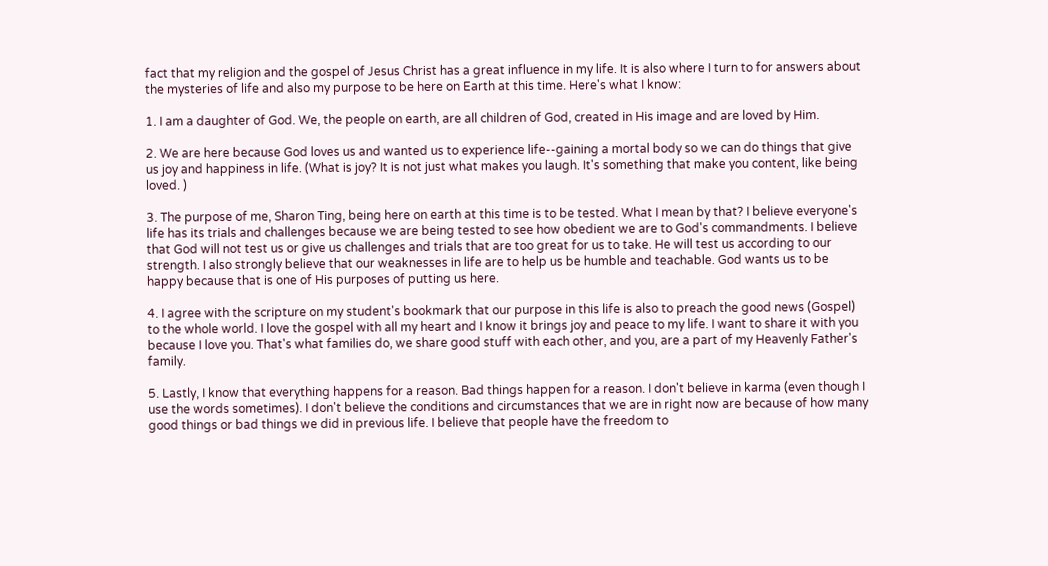fact that my religion and the gospel of Jesus Christ has a great influence in my life. It is also where I turn to for answers about the mysteries of life and also my purpose to be here on Earth at this time. Here's what I know:

1. I am a daughter of God. We, the people on earth, are all children of God, created in His image and are loved by Him.

2. We are here because God loves us and wanted us to experience life--gaining a mortal body so we can do things that give us joy and happiness in life. (What is joy? It is not just what makes you laugh. It's something that make you content, like being loved. )

3. The purpose of me, Sharon Ting, being here on earth at this time is to be tested. What I mean by that? I believe everyone's life has its trials and challenges because we are being tested to see how obedient we are to God's commandments. I believe that God will not test us or give us challenges and trials that are too great for us to take. He will test us according to our strength. I also strongly believe that our weaknesses in life are to help us be humble and teachable. God wants us to be happy because that is one of His purposes of putting us here.

4. I agree with the scripture on my student's bookmark that our purpose in this life is also to preach the good news (Gospel) to the whole world. I love the gospel with all my heart and I know it brings joy and peace to my life. I want to share it with you because I love you. That's what families do, we share good stuff with each other, and you, are a part of my Heavenly Father's family.

5. Lastly, I know that everything happens for a reason. Bad things happen for a reason. I don't believe in karma (even though I use the words sometimes). I don't believe the conditions and circumstances that we are in right now are because of how many good things or bad things we did in previous life. I believe that people have the freedom to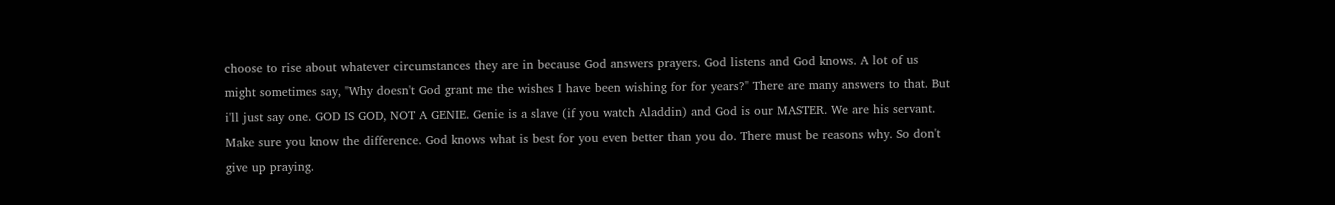choose to rise about whatever circumstances they are in because God answers prayers. God listens and God knows. A lot of us might sometimes say, "Why doesn't God grant me the wishes I have been wishing for for years?" There are many answers to that. But i'll just say one. GOD IS GOD, NOT A GENIE. Genie is a slave (if you watch Aladdin) and God is our MASTER. We are his servant. Make sure you know the difference. God knows what is best for you even better than you do. There must be reasons why. So don't give up praying.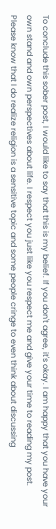To conclude this sober post, I would like to say that this is my belief. If you don't agree, it's okay. I am happy that you have your own stand and own perspectives about life. I respect you just like you respect me and give your time to reading my post. Please know that I do realize religion is a sensitive topic and some people cringe to even think about discussing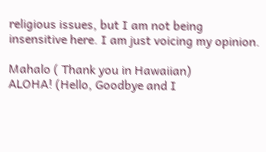religious issues, but I am not being insensitive here. I am just voicing my opinion.

Mahalo ( Thank you in Hawaiian)
ALOHA! (Hello, Goodbye and I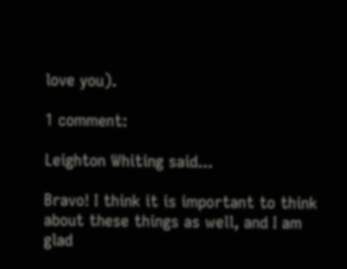love you).

1 comment:

Leighton Whiting said...

Bravo! I think it is important to think about these things as well, and I am glad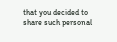that you decided to share such personal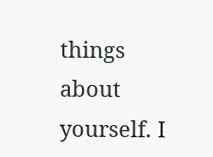things about yourself. I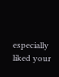especially liked your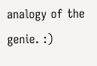analogy of the genie. :)